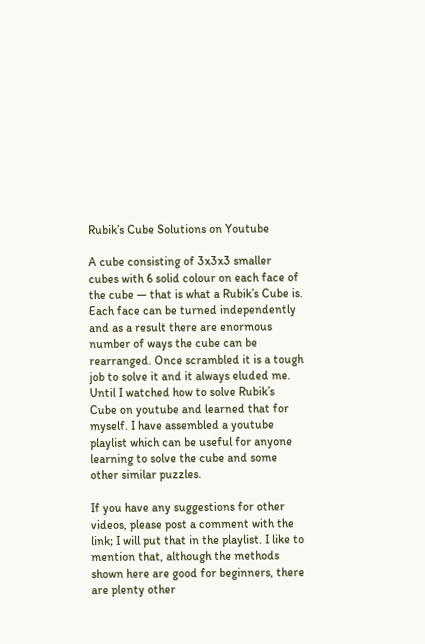Rubik’s Cube Solutions on Youtube

A cube consisting of 3x3x3 smaller cubes with 6 solid colour on each face of the cube — that is what a Rubik’s Cube is. Each face can be turned independently and as a result there are enormous number of ways the cube can be rearranged. Once scrambled it is a tough job to solve it and it always eluded me. Until I watched how to solve Rubik’s Cube on youtube and learned that for myself. I have assembled a youtube playlist which can be useful for anyone  learning to solve the cube and some other similar puzzles.

If you have any suggestions for other videos, please post a comment with the link; I will put that in the playlist. I like to mention that, although the methods shown here are good for beginners, there are plenty other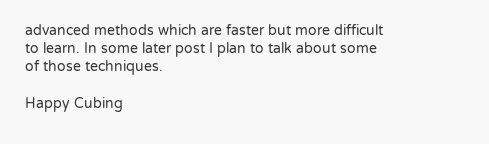advanced methods which are faster but more difficult to learn. In some later post I plan to talk about some of those techniques.

Happy Cubing